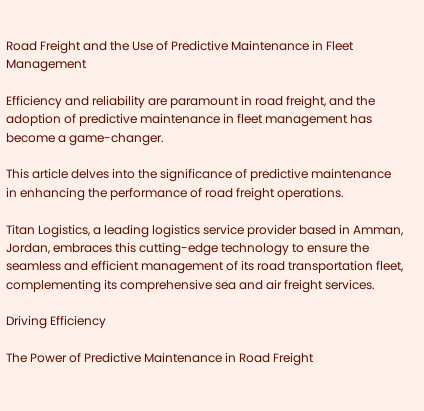Road Freight and the Use of Predictive Maintenance in Fleet Management

Efficiency and reliability are paramount in road freight, and the adoption of predictive maintenance in fleet management has become a game-changer.

This article delves into the significance of predictive maintenance in enhancing the performance of road freight operations.

Titan Logistics, a leading logistics service provider based in Amman, Jordan, embraces this cutting-edge technology to ensure the seamless and efficient management of its road transportation fleet, complementing its comprehensive sea and air freight services.

Driving Efficiency

The Power of Predictive Maintenance in Road Freight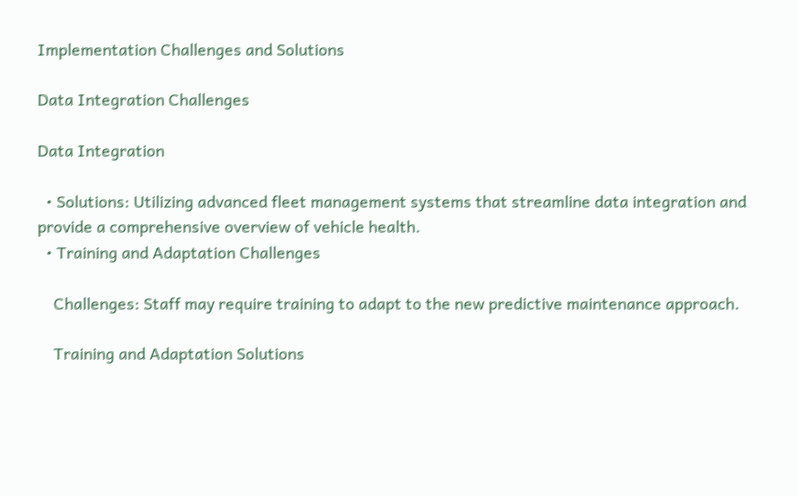Implementation Challenges and Solutions

Data Integration Challenges

Data Integration

  • Solutions: Utilizing advanced fleet management systems that streamline data integration and provide a comprehensive overview of vehicle health.
  • Training and Adaptation Challenges

    Challenges: Staff may require training to adapt to the new predictive maintenance approach.

    Training and Adaptation Solutions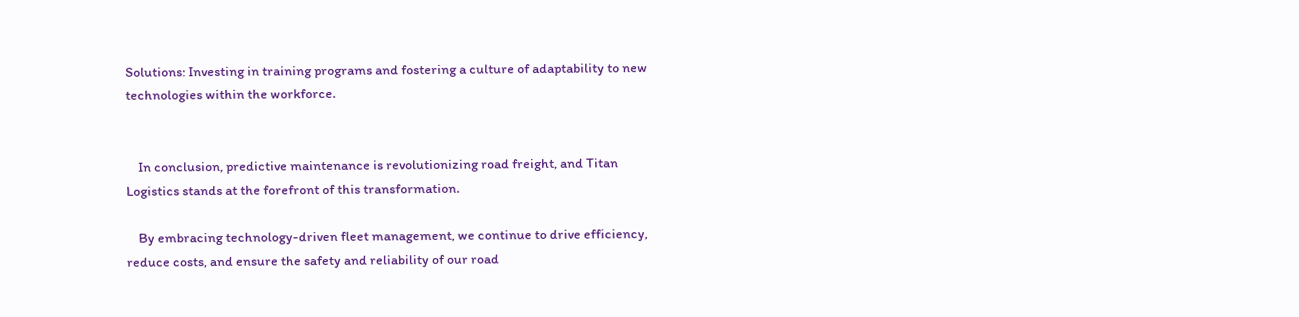Solutions: Investing in training programs and fostering a culture of adaptability to new technologies within the workforce.


    In conclusion, predictive maintenance is revolutionizing road freight, and Titan Logistics stands at the forefront of this transformation.

    By embracing technology-driven fleet management, we continue to drive efficiency, reduce costs, and ensure the safety and reliability of our road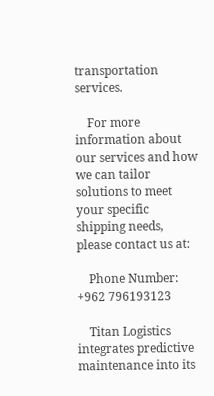transportation services.

    For more information about our services and how we can tailor solutions to meet your specific shipping needs, please contact us at:

    Phone Number: +962 796193123

    Titan Logistics integrates predictive maintenance into its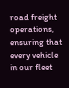road freight operations, ensuring that every vehicle in our fleet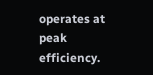operates at peak efficiency.